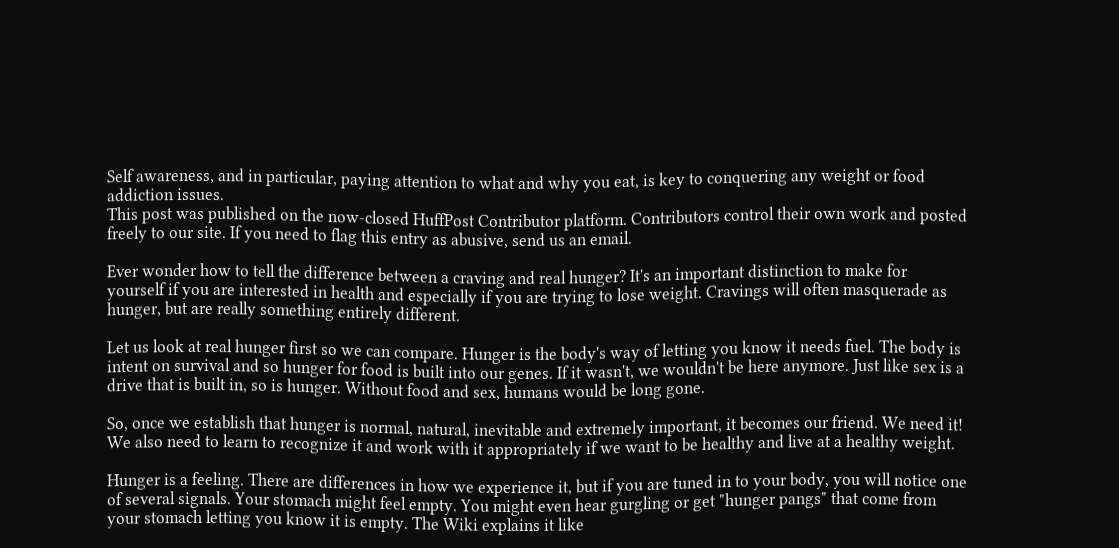Self awareness, and in particular, paying attention to what and why you eat, is key to conquering any weight or food addiction issues.
This post was published on the now-closed HuffPost Contributor platform. Contributors control their own work and posted freely to our site. If you need to flag this entry as abusive, send us an email.

Ever wonder how to tell the difference between a craving and real hunger? It's an important distinction to make for yourself if you are interested in health and especially if you are trying to lose weight. Cravings will often masquerade as hunger, but are really something entirely different.

Let us look at real hunger first so we can compare. Hunger is the body's way of letting you know it needs fuel. The body is intent on survival and so hunger for food is built into our genes. If it wasn't, we wouldn't be here anymore. Just like sex is a drive that is built in, so is hunger. Without food and sex, humans would be long gone.

So, once we establish that hunger is normal, natural, inevitable and extremely important, it becomes our friend. We need it! We also need to learn to recognize it and work with it appropriately if we want to be healthy and live at a healthy weight.

Hunger is a feeling. There are differences in how we experience it, but if you are tuned in to your body, you will notice one of several signals. Your stomach might feel empty. You might even hear gurgling or get "hunger pangs" that come from your stomach letting you know it is empty. The Wiki explains it like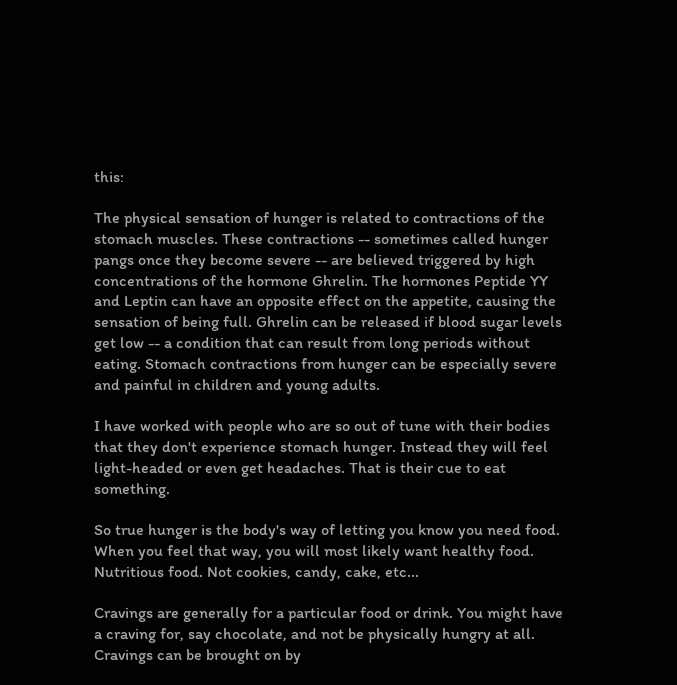this:

The physical sensation of hunger is related to contractions of the stomach muscles. These contractions -- sometimes called hunger pangs once they become severe -- are believed triggered by high concentrations of the hormone Ghrelin. The hormones Peptide YY and Leptin can have an opposite effect on the appetite, causing the sensation of being full. Ghrelin can be released if blood sugar levels get low -- a condition that can result from long periods without eating. Stomach contractions from hunger can be especially severe and painful in children and young adults.

I have worked with people who are so out of tune with their bodies that they don't experience stomach hunger. Instead they will feel light-headed or even get headaches. That is their cue to eat something.

So true hunger is the body's way of letting you know you need food. When you feel that way, you will most likely want healthy food. Nutritious food. Not cookies, candy, cake, etc...

Cravings are generally for a particular food or drink. You might have a craving for, say chocolate, and not be physically hungry at all. Cravings can be brought on by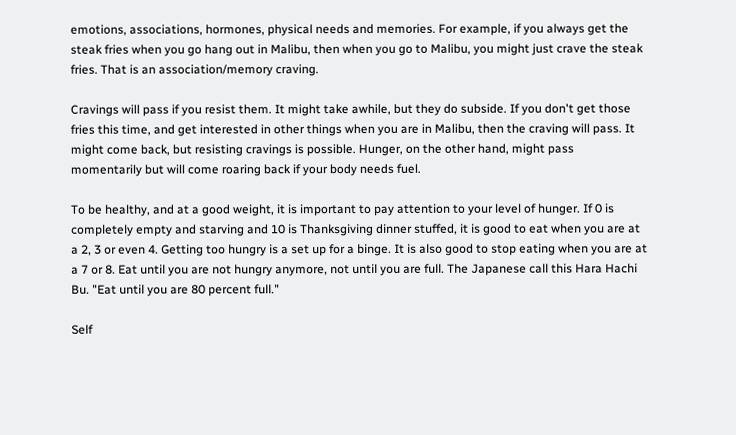emotions, associations, hormones, physical needs and memories. For example, if you always get the steak fries when you go hang out in Malibu, then when you go to Malibu, you might just crave the steak fries. That is an association/memory craving.

Cravings will pass if you resist them. It might take awhile, but they do subside. If you don't get those fries this time, and get interested in other things when you are in Malibu, then the craving will pass. It might come back, but resisting cravings is possible. Hunger, on the other hand, might pass momentarily but will come roaring back if your body needs fuel.

To be healthy, and at a good weight, it is important to pay attention to your level of hunger. If 0 is completely empty and starving and 10 is Thanksgiving dinner stuffed, it is good to eat when you are at a 2, 3 or even 4. Getting too hungry is a set up for a binge. It is also good to stop eating when you are at a 7 or 8. Eat until you are not hungry anymore, not until you are full. The Japanese call this Hara Hachi Bu. "Eat until you are 80 percent full."

Self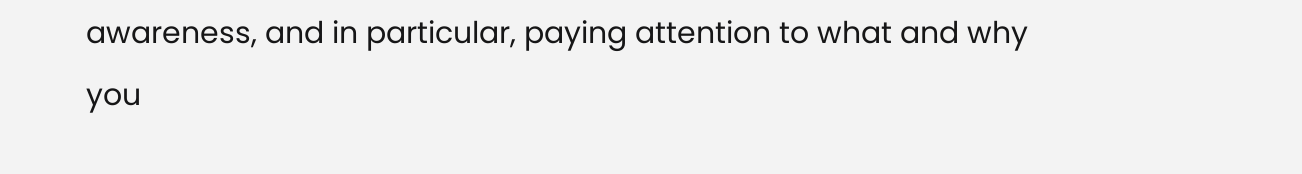awareness, and in particular, paying attention to what and why you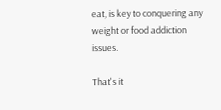eat, is key to conquering any weight or food addiction issues.

That's it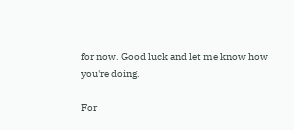for now. Good luck and let me know how you're doing.

For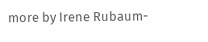more by Irene Rubaum-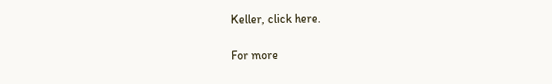Keller, click here.

For more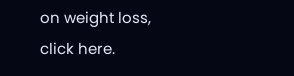on weight loss, click here.